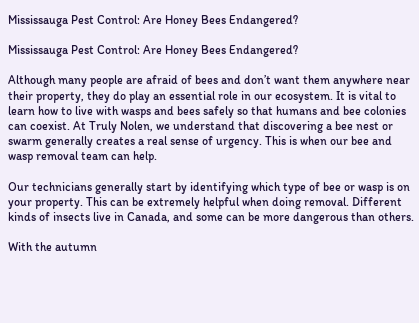Mississauga Pest Control: Are Honey Bees Endangered?

Mississauga Pest Control: Are Honey Bees Endangered?

Although many people are afraid of bees and don’t want them anywhere near their property, they do play an essential role in our ecosystem. It is vital to learn how to live with wasps and bees safely so that humans and bee colonies can coexist. At Truly Nolen, we understand that discovering a bee nest or swarm generally creates a real sense of urgency. This is when our bee and wasp removal team can help.

Our technicians generally start by identifying which type of bee or wasp is on your property. This can be extremely helpful when doing removal. Different kinds of insects live in Canada, and some can be more dangerous than others.

With the autumn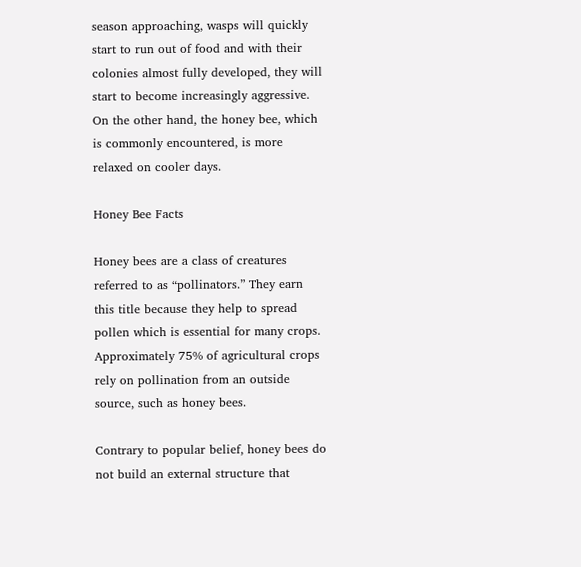season approaching, wasps will quickly start to run out of food and with their colonies almost fully developed, they will start to become increasingly aggressive. On the other hand, the honey bee, which is commonly encountered, is more relaxed on cooler days.

Honey Bee Facts

Honey bees are a class of creatures referred to as “pollinators.” They earn this title because they help to spread pollen which is essential for many crops. Approximately 75% of agricultural crops rely on pollination from an outside source, such as honey bees.

Contrary to popular belief, honey bees do not build an external structure that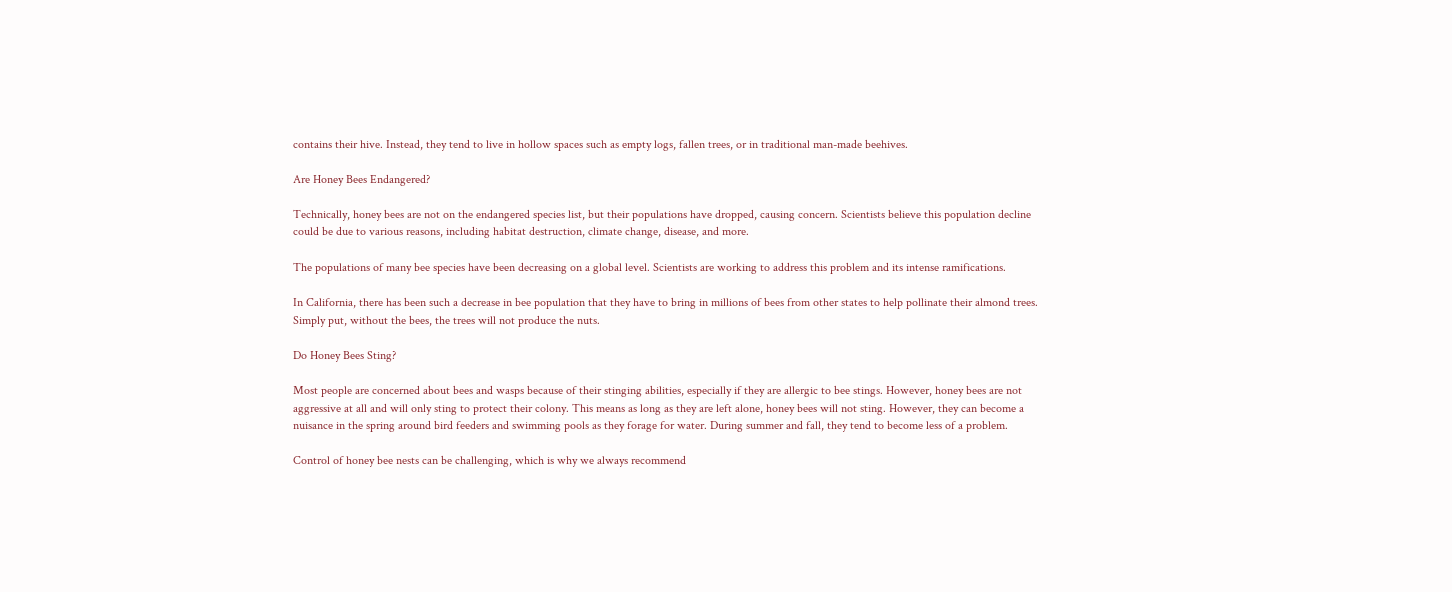contains their hive. Instead, they tend to live in hollow spaces such as empty logs, fallen trees, or in traditional man-made beehives.

Are Honey Bees Endangered?

Technically, honey bees are not on the endangered species list, but their populations have dropped, causing concern. Scientists believe this population decline could be due to various reasons, including habitat destruction, climate change, disease, and more.

The populations of many bee species have been decreasing on a global level. Scientists are working to address this problem and its intense ramifications.

In California, there has been such a decrease in bee population that they have to bring in millions of bees from other states to help pollinate their almond trees. Simply put, without the bees, the trees will not produce the nuts.

Do Honey Bees Sting?

Most people are concerned about bees and wasps because of their stinging abilities, especially if they are allergic to bee stings. However, honey bees are not aggressive at all and will only sting to protect their colony. This means as long as they are left alone, honey bees will not sting. However, they can become a nuisance in the spring around bird feeders and swimming pools as they forage for water. During summer and fall, they tend to become less of a problem.

Control of honey bee nests can be challenging, which is why we always recommend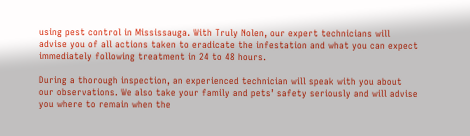using pest control in Mississauga. With Truly Nolen, our expert technicians will advise you of all actions taken to eradicate the infestation and what you can expect immediately following treatment in 24 to 48 hours.

During a thorough inspection, an experienced technician will speak with you about our observations. We also take your family and pets’ safety seriously and will advise you where to remain when the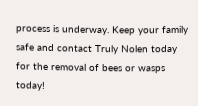process is underway. Keep your family safe and contact Truly Nolen today for the removal of bees or wasps today!